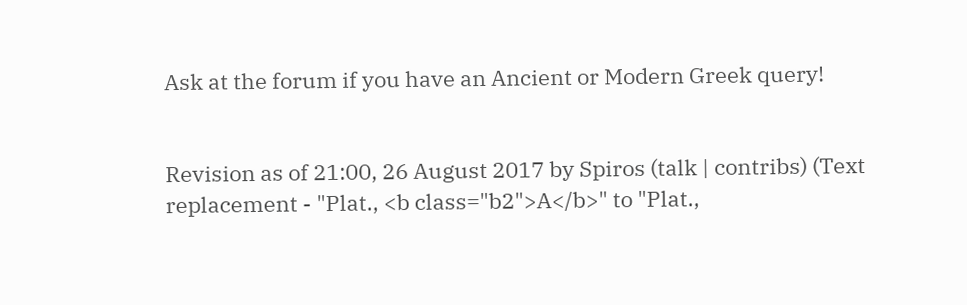Ask at the forum if you have an Ancient or Modern Greek query!


Revision as of 21:00, 26 August 2017 by Spiros (talk | contribs) (Text replacement - "Plat., <b class="b2">A</b>" to "Plat.,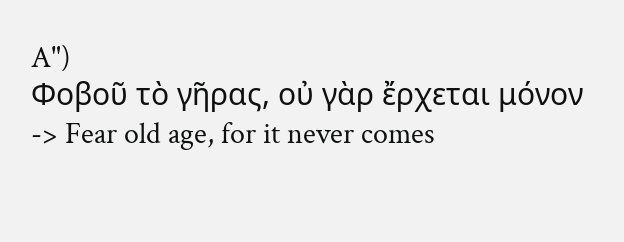A")
Φοβοῦ τὸ γῆρας, οὐ γὰρ ἔρχεται μόνον -> Fear old age, for it never comes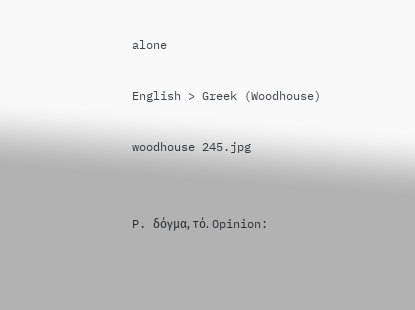alone

English > Greek (Woodhouse)

woodhouse 245.jpg


P. δόγμα, τό. Opinion: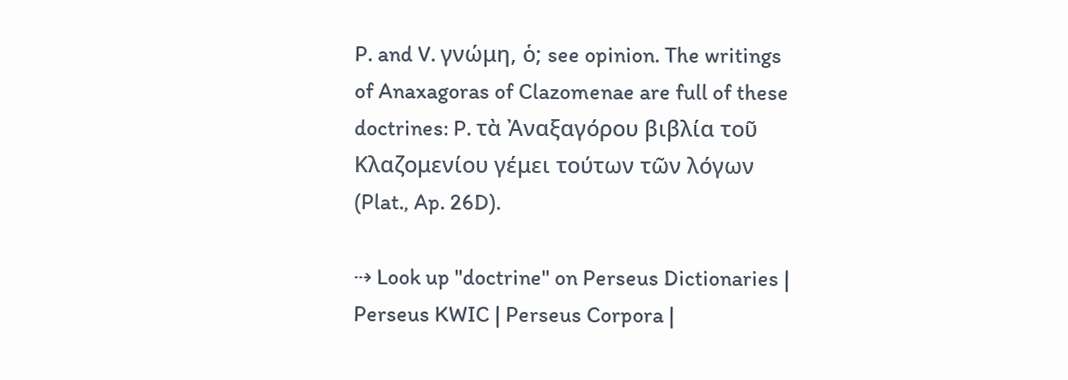P. and V. γνώμη, ὁ; see opinion. The writings of Anaxagoras of Clazomenae are full of these doctrines: P. τὰ Ἀναξαγόρου βιβλία τοῦ Κλαζομενίου γέμει τούτων τῶν λόγων (Plat., Ap. 26D).

⇢ Look up "doctrine" on Perseus Dictionaries | Perseus KWIC | Perseus Corpora |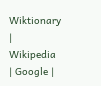Wiktionary | Wikipedia | Google |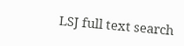LSJ full text search